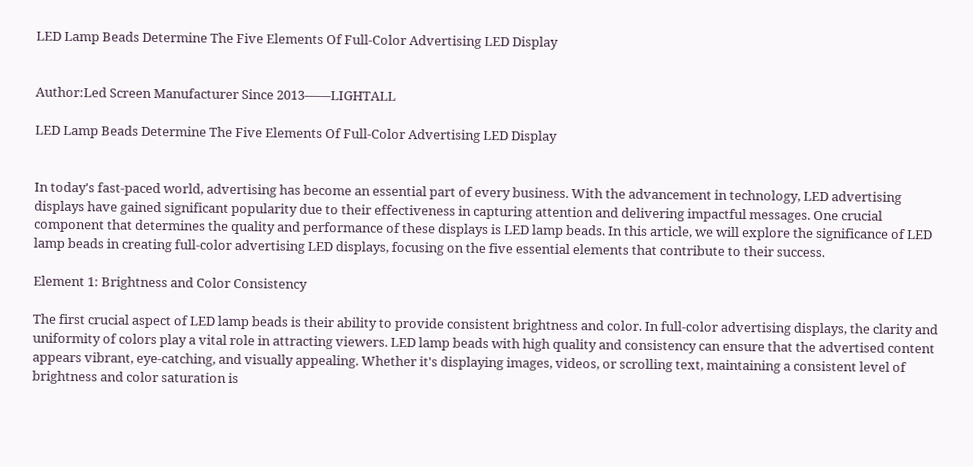LED Lamp Beads Determine The Five Elements Of Full-Color Advertising LED Display


Author:Led Screen Manufacturer Since 2013——LIGHTALL

LED Lamp Beads Determine The Five Elements Of Full-Color Advertising LED Display


In today's fast-paced world, advertising has become an essential part of every business. With the advancement in technology, LED advertising displays have gained significant popularity due to their effectiveness in capturing attention and delivering impactful messages. One crucial component that determines the quality and performance of these displays is LED lamp beads. In this article, we will explore the significance of LED lamp beads in creating full-color advertising LED displays, focusing on the five essential elements that contribute to their success.

Element 1: Brightness and Color Consistency

The first crucial aspect of LED lamp beads is their ability to provide consistent brightness and color. In full-color advertising displays, the clarity and uniformity of colors play a vital role in attracting viewers. LED lamp beads with high quality and consistency can ensure that the advertised content appears vibrant, eye-catching, and visually appealing. Whether it's displaying images, videos, or scrolling text, maintaining a consistent level of brightness and color saturation is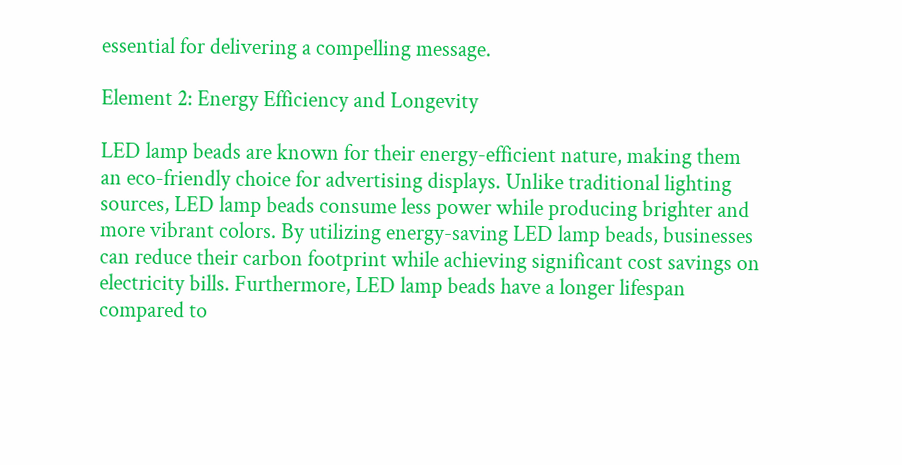essential for delivering a compelling message.

Element 2: Energy Efficiency and Longevity

LED lamp beads are known for their energy-efficient nature, making them an eco-friendly choice for advertising displays. Unlike traditional lighting sources, LED lamp beads consume less power while producing brighter and more vibrant colors. By utilizing energy-saving LED lamp beads, businesses can reduce their carbon footprint while achieving significant cost savings on electricity bills. Furthermore, LED lamp beads have a longer lifespan compared to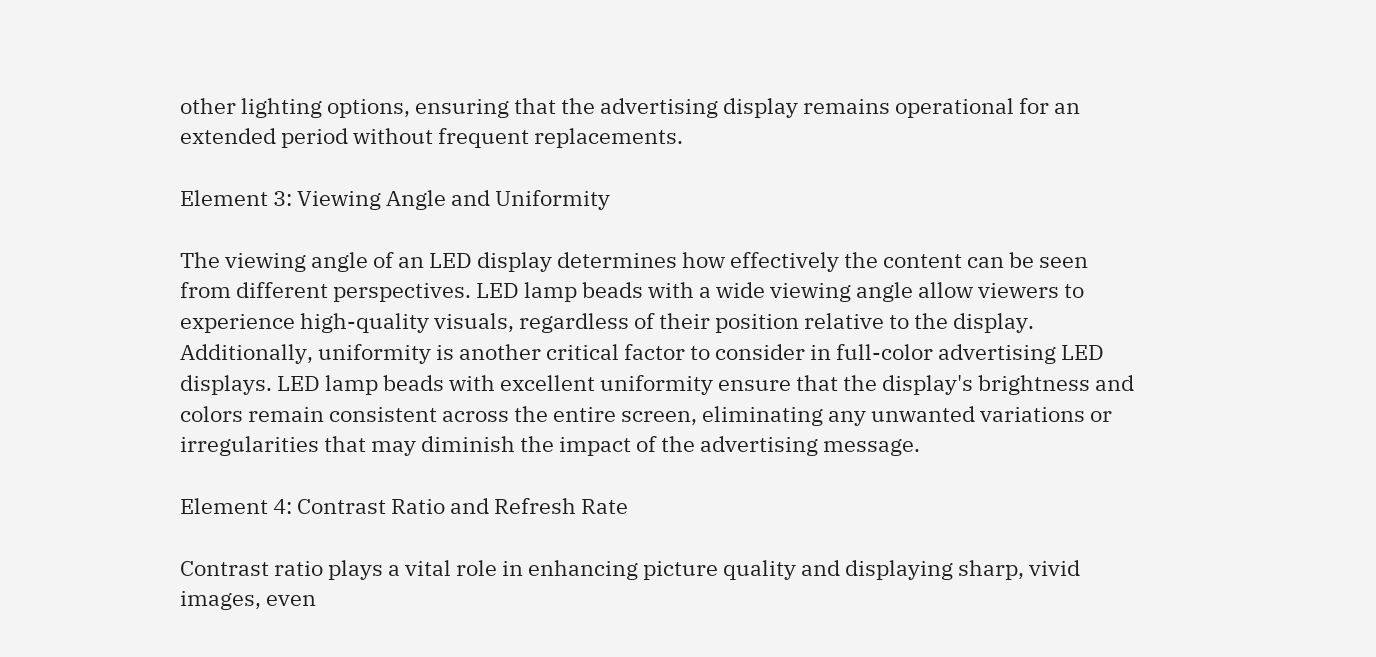other lighting options, ensuring that the advertising display remains operational for an extended period without frequent replacements.

Element 3: Viewing Angle and Uniformity

The viewing angle of an LED display determines how effectively the content can be seen from different perspectives. LED lamp beads with a wide viewing angle allow viewers to experience high-quality visuals, regardless of their position relative to the display. Additionally, uniformity is another critical factor to consider in full-color advertising LED displays. LED lamp beads with excellent uniformity ensure that the display's brightness and colors remain consistent across the entire screen, eliminating any unwanted variations or irregularities that may diminish the impact of the advertising message.

Element 4: Contrast Ratio and Refresh Rate

Contrast ratio plays a vital role in enhancing picture quality and displaying sharp, vivid images, even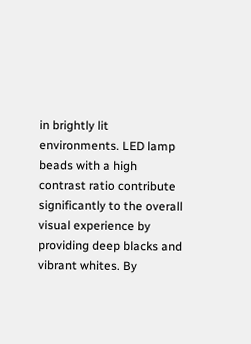in brightly lit environments. LED lamp beads with a high contrast ratio contribute significantly to the overall visual experience by providing deep blacks and vibrant whites. By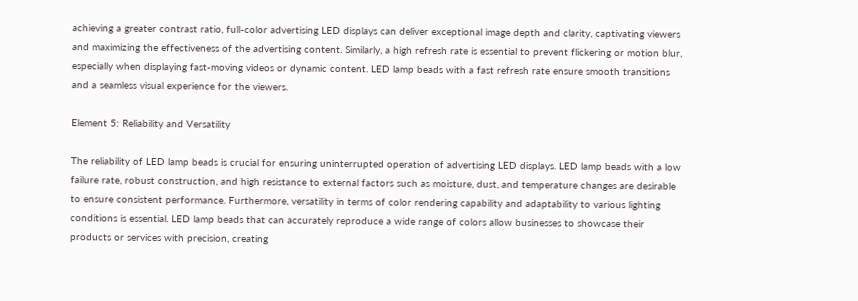achieving a greater contrast ratio, full-color advertising LED displays can deliver exceptional image depth and clarity, captivating viewers and maximizing the effectiveness of the advertising content. Similarly, a high refresh rate is essential to prevent flickering or motion blur, especially when displaying fast-moving videos or dynamic content. LED lamp beads with a fast refresh rate ensure smooth transitions and a seamless visual experience for the viewers.

Element 5: Reliability and Versatility

The reliability of LED lamp beads is crucial for ensuring uninterrupted operation of advertising LED displays. LED lamp beads with a low failure rate, robust construction, and high resistance to external factors such as moisture, dust, and temperature changes are desirable to ensure consistent performance. Furthermore, versatility in terms of color rendering capability and adaptability to various lighting conditions is essential. LED lamp beads that can accurately reproduce a wide range of colors allow businesses to showcase their products or services with precision, creating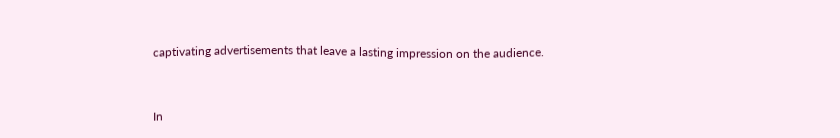captivating advertisements that leave a lasting impression on the audience.


In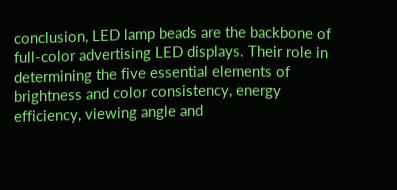conclusion, LED lamp beads are the backbone of full-color advertising LED displays. Their role in determining the five essential elements of brightness and color consistency, energy efficiency, viewing angle and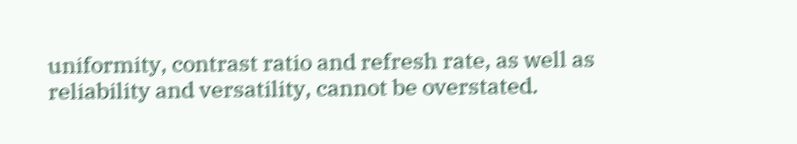uniformity, contrast ratio and refresh rate, as well as reliability and versatility, cannot be overstated.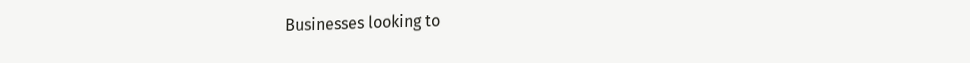Businesses looking to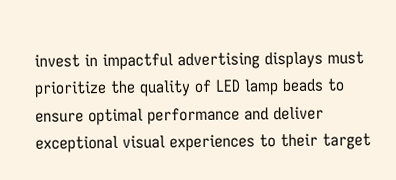invest in impactful advertising displays must prioritize the quality of LED lamp beads to ensure optimal performance and deliver exceptional visual experiences to their target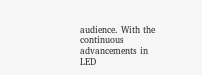audience. With the continuous advancements in LED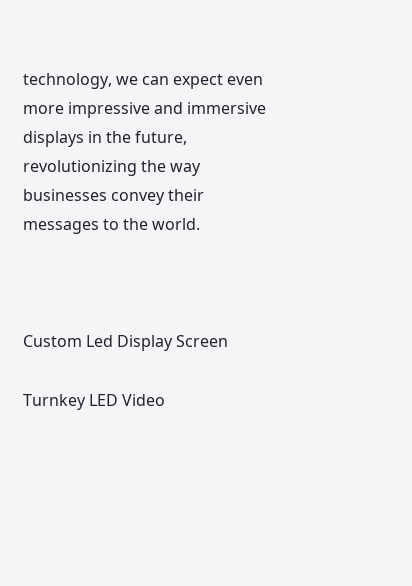technology, we can expect even more impressive and immersive displays in the future, revolutionizing the way businesses convey their messages to the world.



Custom Led Display Screen

Turnkey LED Video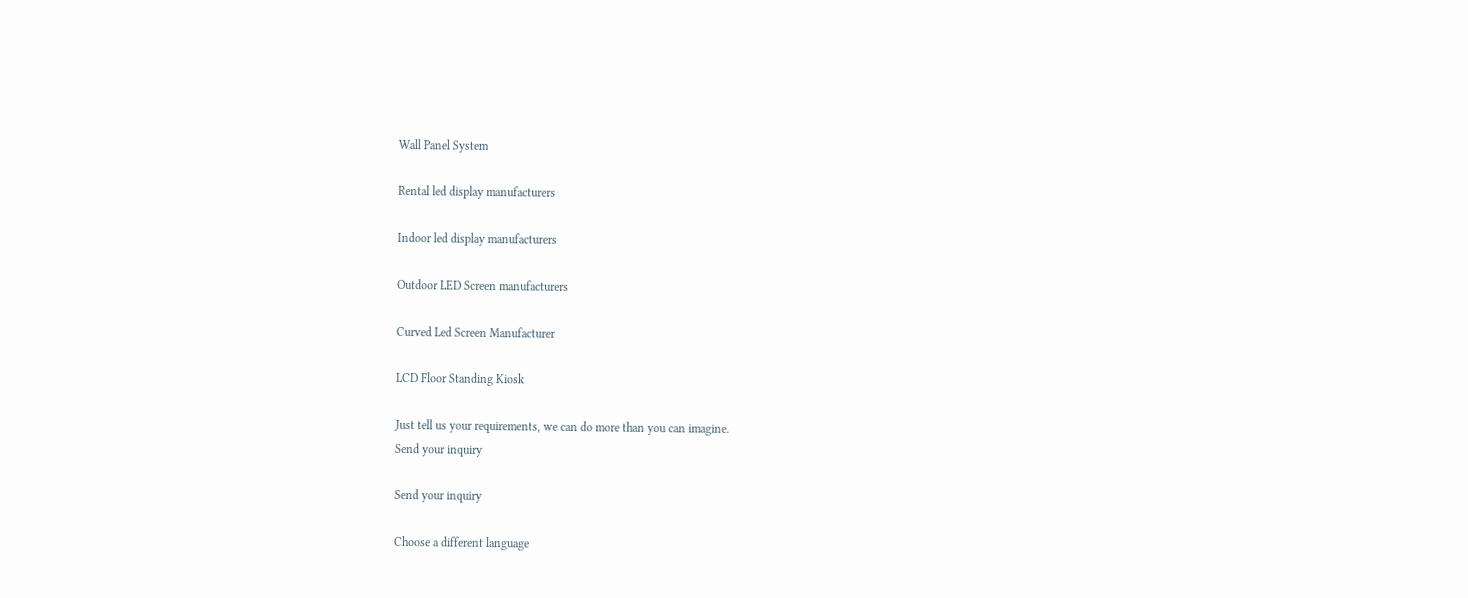Wall Panel System

Rental led display manufacturers

Indoor led display manufacturers

Outdoor LED Screen manufacturers

Curved Led Screen Manufacturer

LCD Floor Standing Kiosk

Just tell us your requirements, we can do more than you can imagine.
Send your inquiry

Send your inquiry

Choose a different language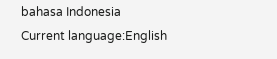bahasa Indonesia
Current language:English